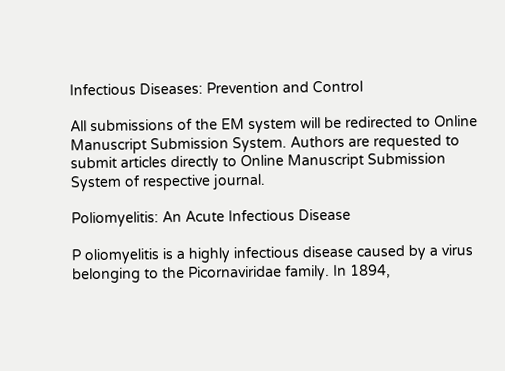Infectious Diseases: Prevention and Control

All submissions of the EM system will be redirected to Online Manuscript Submission System. Authors are requested to submit articles directly to Online Manuscript Submission System of respective journal.

Poliomyelitis: An Acute Infectious Disease

P oliomyelitis is a highly infectious disease caused by a virus belonging to the Picornaviridae family. In 1894,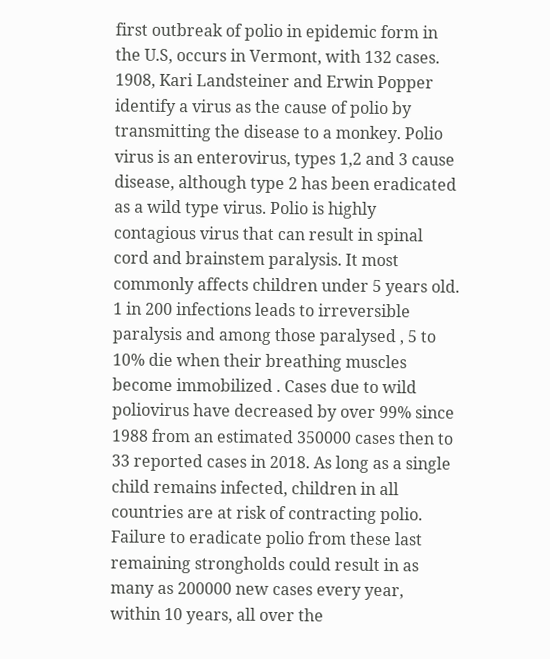first outbreak of polio in epidemic form in the U.S, occurs in Vermont, with 132 cases. 1908, Kari Landsteiner and Erwin Popper identify a virus as the cause of polio by transmitting the disease to a monkey. Polio virus is an enterovirus, types 1,2 and 3 cause disease, although type 2 has been eradicated as a wild type virus. Polio is highly contagious virus that can result in spinal cord and brainstem paralysis. It most commonly affects children under 5 years old. 1 in 200 infections leads to irreversible paralysis and among those paralysed , 5 to 10% die when their breathing muscles become immobilized . Cases due to wild poliovirus have decreased by over 99% since 1988 from an estimated 350000 cases then to 33 reported cases in 2018. As long as a single child remains infected, children in all countries are at risk of contracting polio. Failure to eradicate polio from these last remaining strongholds could result in as many as 200000 new cases every year, within 10 years, all over the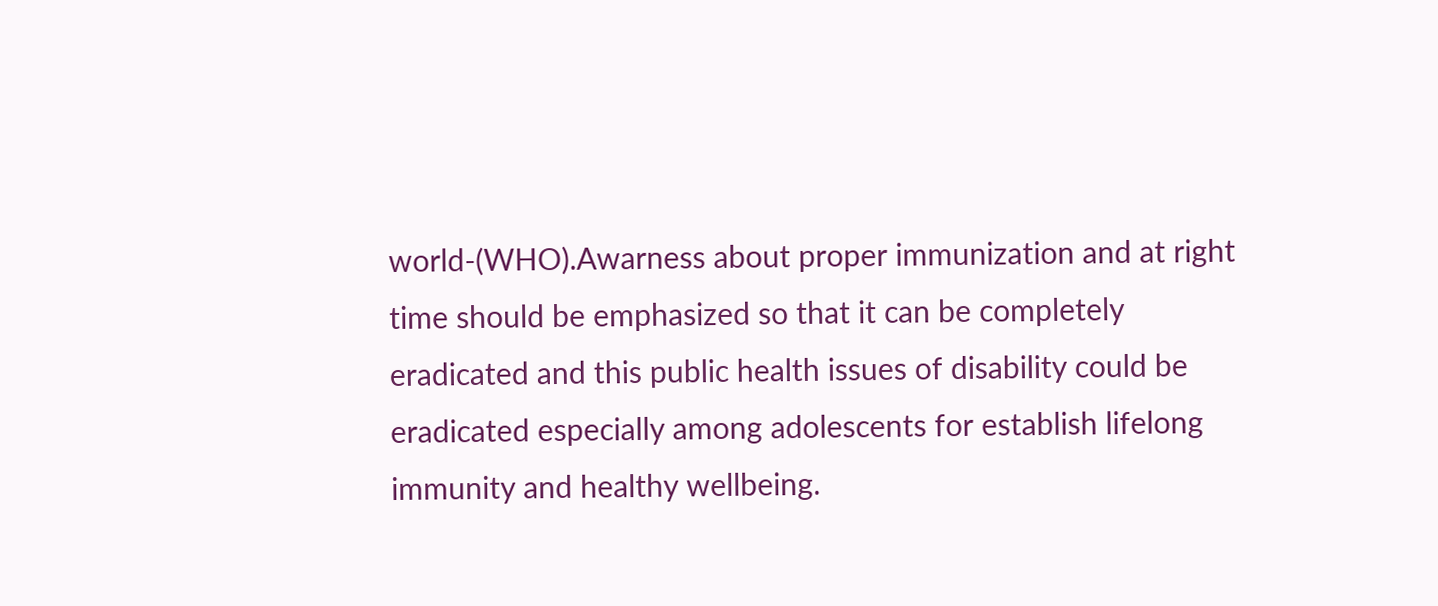world-(WHO).Awarness about proper immunization and at right time should be emphasized so that it can be completely eradicated and this public health issues of disability could be eradicated especially among adolescents for establish lifelong immunity and healthy wellbeing.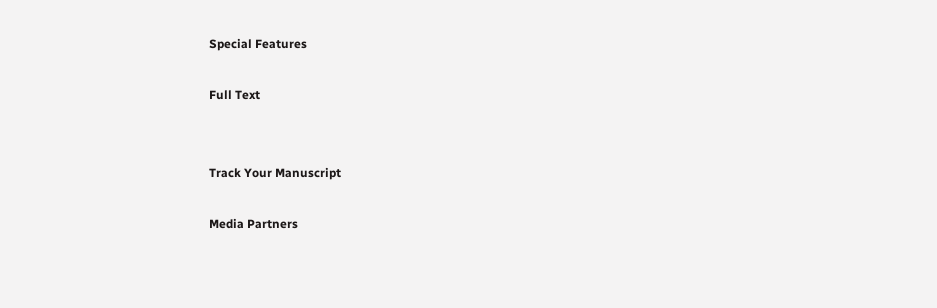Special Features

Full Text


Track Your Manuscript

Media Partners